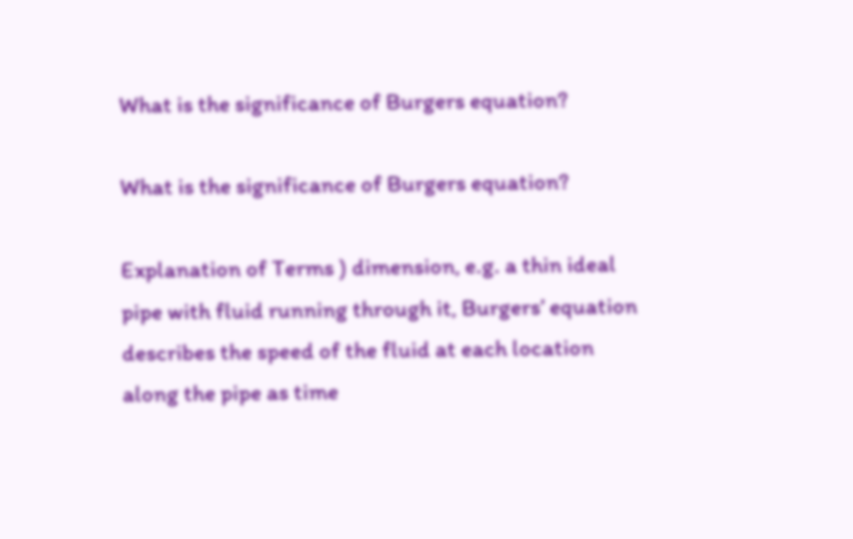What is the significance of Burgers equation?

What is the significance of Burgers equation?

Explanation of Terms ) dimension, e.g. a thin ideal pipe with fluid running through it, Burgers’ equation describes the speed of the fluid at each location along the pipe as time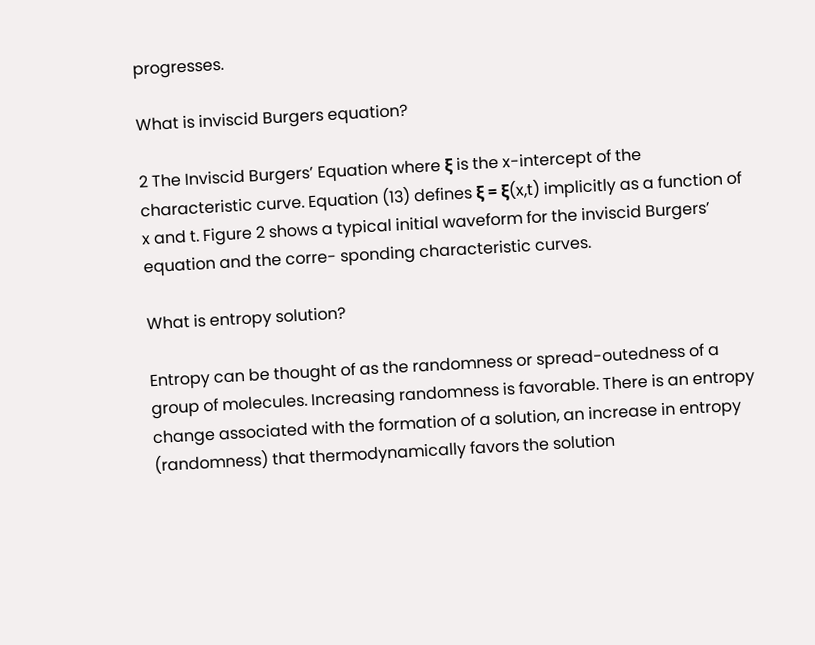progresses.

What is inviscid Burgers equation?

2 The Inviscid Burgers’ Equation where ξ is the x-intercept of the characteristic curve. Equation (13) defines ξ = ξ(x,t) implicitly as a function of x and t. Figure 2 shows a typical initial waveform for the inviscid Burgers’ equation and the corre- sponding characteristic curves.

What is entropy solution?

Entropy can be thought of as the randomness or spread-outedness of a group of molecules. Increasing randomness is favorable. There is an entropy change associated with the formation of a solution, an increase in entropy (randomness) that thermodynamically favors the solution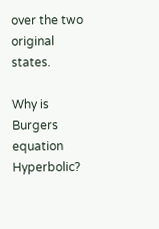over the two original states.

Why is Burgers equation Hyperbolic?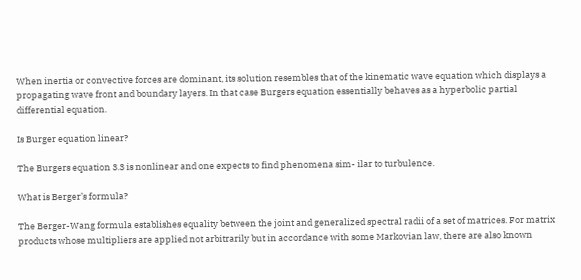When inertia or convective forces are dominant, its solution resembles that of the kinematic wave equation which displays a propagating wave front and boundary layers. In that case Burgers equation essentially behaves as a hyperbolic partial differential equation.

Is Burger equation linear?

The Burgers equation 3.3 is nonlinear and one expects to find phenomena sim- ilar to turbulence.

What is Berger’s formula?

The Berger-Wang formula establishes equality between the joint and generalized spectral radii of a set of matrices. For matrix products whose multipliers are applied not arbitrarily but in accordance with some Markovian law, there are also known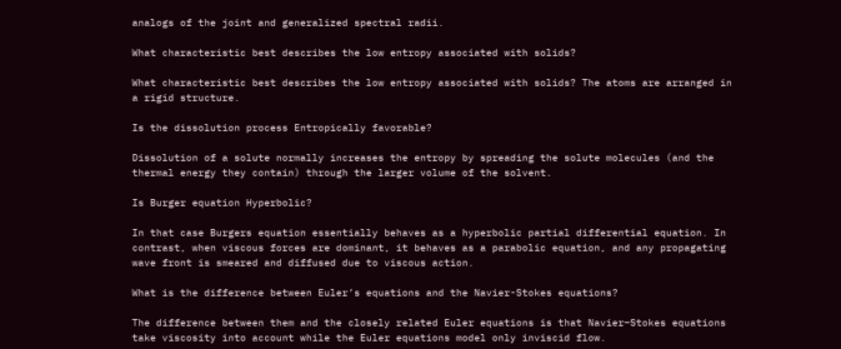analogs of the joint and generalized spectral radii.

What characteristic best describes the low entropy associated with solids?

What characteristic best describes the low entropy associated with solids? The atoms are arranged in a rigid structure.

Is the dissolution process Entropically favorable?

Dissolution of a solute normally increases the entropy by spreading the solute molecules (and the thermal energy they contain) through the larger volume of the solvent.

Is Burger equation Hyperbolic?

In that case Burgers equation essentially behaves as a hyperbolic partial differential equation. In contrast, when viscous forces are dominant, it behaves as a parabolic equation, and any propagating wave front is smeared and diffused due to viscous action.

What is the difference between Euler’s equations and the Navier-Stokes equations?

The difference between them and the closely related Euler equations is that Navier–Stokes equations take viscosity into account while the Euler equations model only inviscid flow.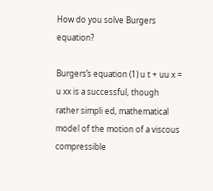How do you solve Burgers equation?

Burgers’s equation (1) u t + uu x = u xx is a successful, though rather simpli ed, mathematical model of the motion of a viscous compressible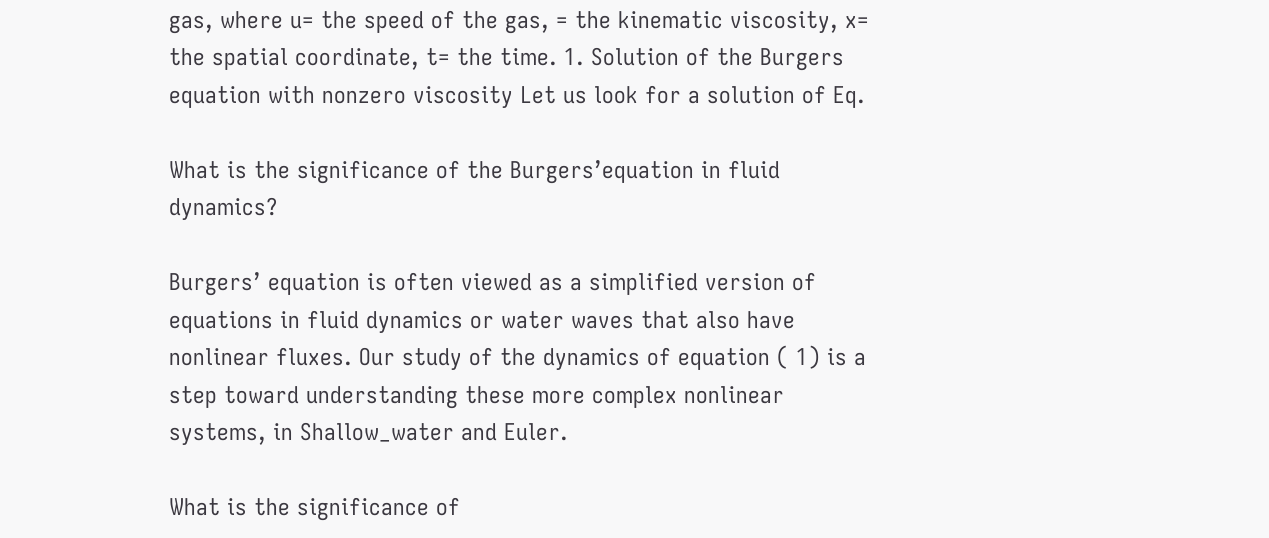gas, where u= the speed of the gas, = the kinematic viscosity, x= the spatial coordinate, t= the time. 1. Solution of the Burgers equation with nonzero viscosity Let us look for a solution of Eq.

What is the significance of the Burgers’equation in fluid dynamics?

Burgers’ equation is often viewed as a simplified version of equations in fluid dynamics or water waves that also have nonlinear fluxes. Our study of the dynamics of equation ( 1) is a step toward understanding these more complex nonlinear systems, in Shallow_water and Euler.

What is the significance of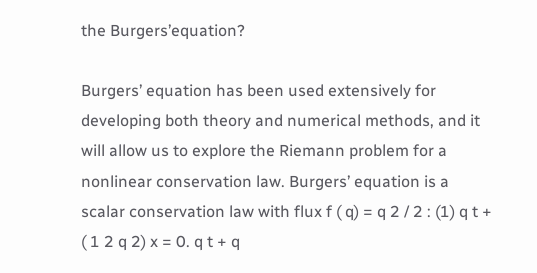the Burgers’equation?

Burgers’ equation has been used extensively for developing both theory and numerical methods, and it will allow us to explore the Riemann problem for a nonlinear conservation law. Burgers’ equation is a scalar conservation law with flux f ( q) = q 2 / 2 : (1) q t + ( 1 2 q 2) x = 0. q t + q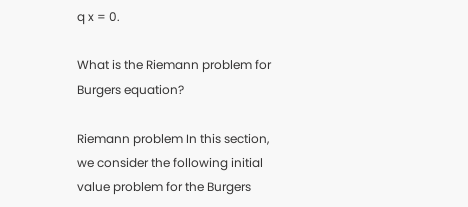q x = 0.

What is the Riemann problem for Burgers equation?

Riemann problem In this section, we consider the following initial value problem for the Burgers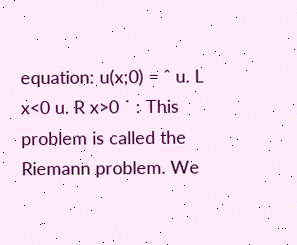equation: u(x;0) = ˆ u. L x<0 u. R x>0 ˙ : This problem is called the Riemann problem. We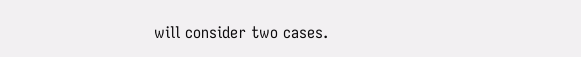will consider two cases.